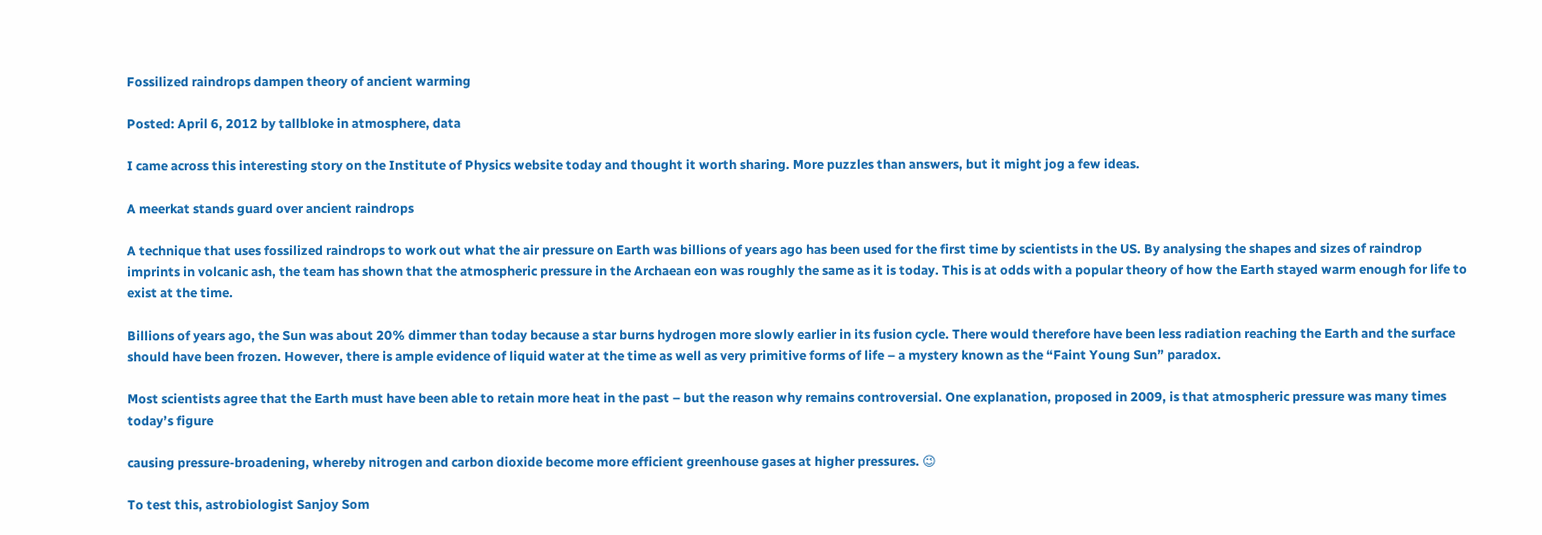Fossilized raindrops dampen theory of ancient warming

Posted: April 6, 2012 by tallbloke in atmosphere, data

I came across this interesting story on the Institute of Physics website today and thought it worth sharing. More puzzles than answers, but it might jog a few ideas.

A meerkat stands guard over ancient raindrops

A technique that uses fossilized raindrops to work out what the air pressure on Earth was billions of years ago has been used for the first time by scientists in the US. By analysing the shapes and sizes of raindrop imprints in volcanic ash, the team has shown that the atmospheric pressure in the Archaean eon was roughly the same as it is today. This is at odds with a popular theory of how the Earth stayed warm enough for life to exist at the time.

Billions of years ago, the Sun was about 20% dimmer than today because a star burns hydrogen more slowly earlier in its fusion cycle. There would therefore have been less radiation reaching the Earth and the surface should have been frozen. However, there is ample evidence of liquid water at the time as well as very primitive forms of life – a mystery known as the “Faint Young Sun” paradox.

Most scientists agree that the Earth must have been able to retain more heat in the past – but the reason why remains controversial. One explanation, proposed in 2009, is that atmospheric pressure was many times today’s figure

causing pressure-broadening, whereby nitrogen and carbon dioxide become more efficient greenhouse gases at higher pressures. 😉

To test this, astrobiologist Sanjoy Som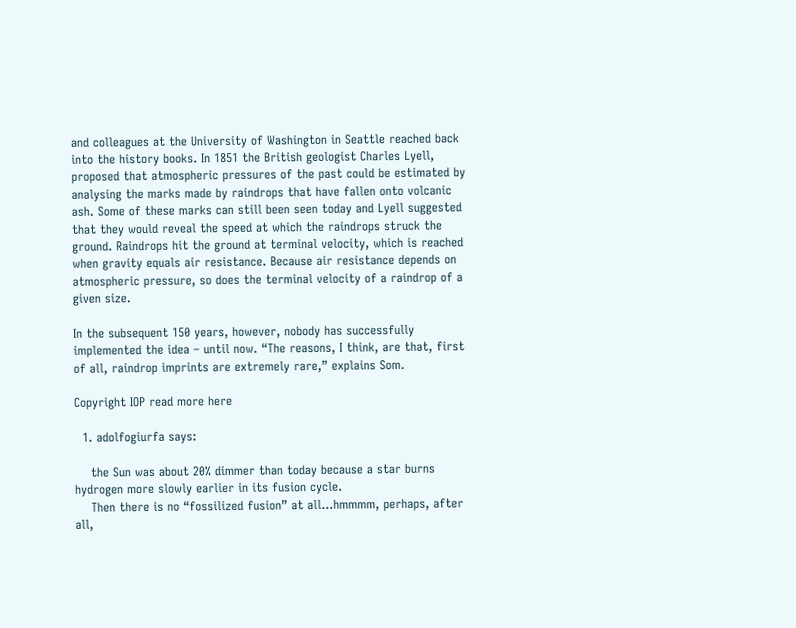and colleagues at the University of Washington in Seattle reached back into the history books. In 1851 the British geologist Charles Lyell, proposed that atmospheric pressures of the past could be estimated by analysing the marks made by raindrops that have fallen onto volcanic ash. Some of these marks can still been seen today and Lyell suggested that they would reveal the speed at which the raindrops struck the ground. Raindrops hit the ground at terminal velocity, which is reached when gravity equals air resistance. Because air resistance depends on atmospheric pressure, so does the terminal velocity of a raindrop of a given size.

In the subsequent 150 years, however, nobody has successfully implemented the idea – until now. “The reasons, I think, are that, first of all, raindrop imprints are extremely rare,” explains Som.

Copyright IOP read more here

  1. adolfogiurfa says:

    the Sun was about 20% dimmer than today because a star burns hydrogen more slowly earlier in its fusion cycle.
    Then there is no “fossilized fusion” at all…hmmmm, perhaps, after all,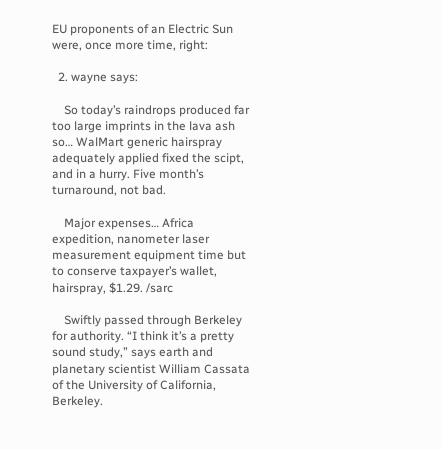EU proponents of an Electric Sun were, once more time, right:

  2. wayne says:

    So today’s raindrops produced far too large imprints in the lava ash so… WalMart generic hairspray adequately applied fixed the scipt, and in a hurry. Five month’s turnaround, not bad.

    Major expenses… Africa expedition, nanometer laser measurement equipment time but to conserve taxpayer’s wallet, hairspray, $1.29. /sarc

    Swiftly passed through Berkeley for authority. “I think it’s a pretty sound study,” says earth and planetary scientist William Cassata of the University of California, Berkeley.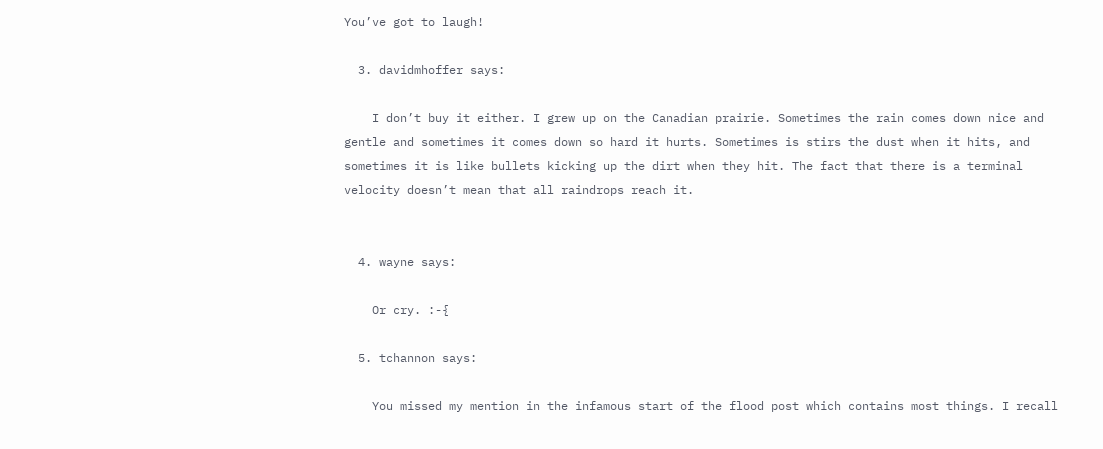You’ve got to laugh!

  3. davidmhoffer says:

    I don’t buy it either. I grew up on the Canadian prairie. Sometimes the rain comes down nice and gentle and sometimes it comes down so hard it hurts. Sometimes is stirs the dust when it hits, and sometimes it is like bullets kicking up the dirt when they hit. The fact that there is a terminal velocity doesn’t mean that all raindrops reach it.


  4. wayne says:

    Or cry. :-{

  5. tchannon says:

    You missed my mention in the infamous start of the flood post which contains most things. I recall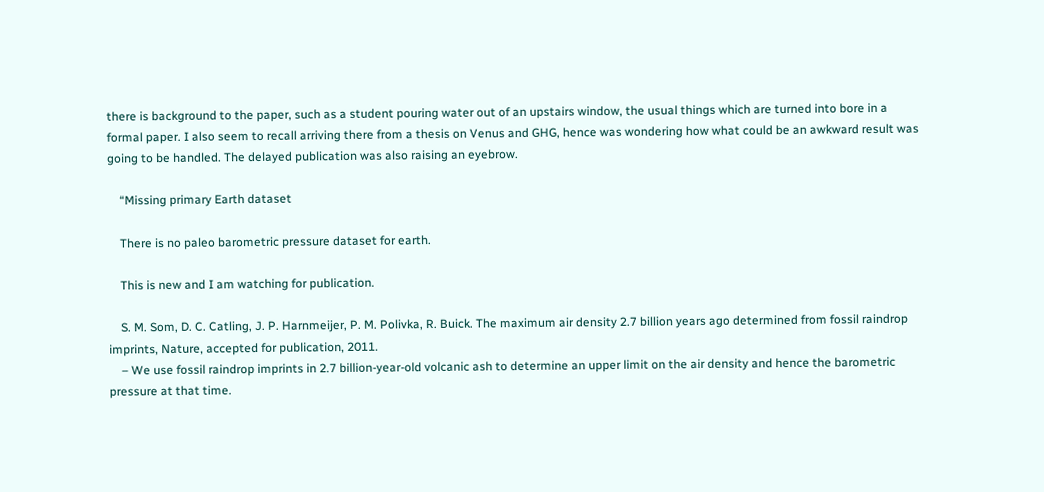there is background to the paper, such as a student pouring water out of an upstairs window, the usual things which are turned into bore in a formal paper. I also seem to recall arriving there from a thesis on Venus and GHG, hence was wondering how what could be an awkward result was going to be handled. The delayed publication was also raising an eyebrow.

    “Missing primary Earth dataset

    There is no paleo barometric pressure dataset for earth.

    This is new and I am watching for publication.

    S. M. Som, D. C. Catling, J. P. Harnmeijer, P. M. Polivka, R. Buick. The maximum air density 2.7 billion years ago determined from fossil raindrop imprints, Nature, accepted for publication, 2011.
    – We use fossil raindrop imprints in 2.7 billion-year-old volcanic ash to determine an upper limit on the air density and hence the barometric pressure at that time.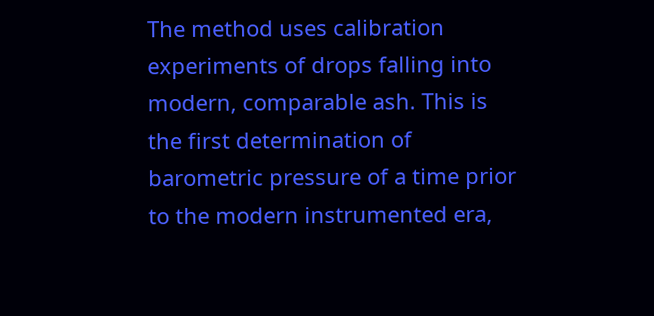The method uses calibration experiments of drops falling into modern, comparable ash. This is the first determination of barometric pressure of a time prior to the modern instrumented era,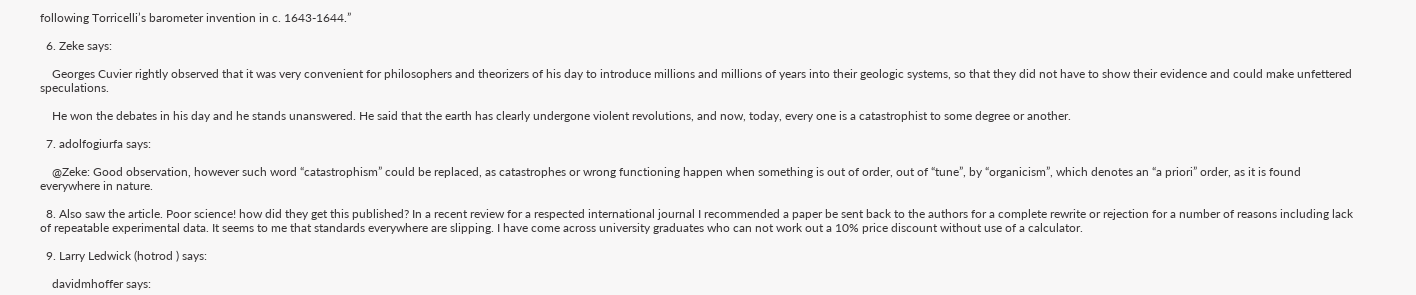following Torricelli’s barometer invention in c. 1643-1644.”

  6. Zeke says:

    Georges Cuvier rightly observed that it was very convenient for philosophers and theorizers of his day to introduce millions and millions of years into their geologic systems, so that they did not have to show their evidence and could make unfettered speculations.

    He won the debates in his day and he stands unanswered. He said that the earth has clearly undergone violent revolutions, and now, today, every one is a catastrophist to some degree or another.

  7. adolfogiurfa says:

    @Zeke: Good observation, however such word “catastrophism” could be replaced, as catastrophes or wrong functioning happen when something is out of order, out of “tune”, by “organicism”, which denotes an “a priori” order, as it is found everywhere in nature.

  8. Also saw the article. Poor science! how did they get this published? In a recent review for a respected international journal I recommended a paper be sent back to the authors for a complete rewrite or rejection for a number of reasons including lack of repeatable experimental data. It seems to me that standards everywhere are slipping. I have come across university graduates who can not work out a 10% price discount without use of a calculator.

  9. Larry Ledwick (hotrod ) says:

    davidmhoffer says: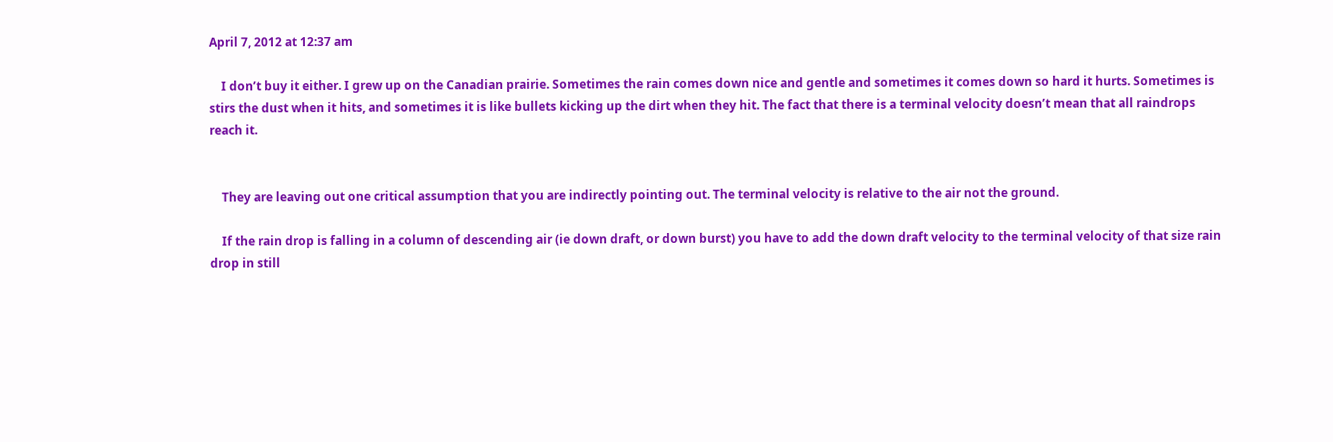April 7, 2012 at 12:37 am

    I don’t buy it either. I grew up on the Canadian prairie. Sometimes the rain comes down nice and gentle and sometimes it comes down so hard it hurts. Sometimes is stirs the dust when it hits, and sometimes it is like bullets kicking up the dirt when they hit. The fact that there is a terminal velocity doesn’t mean that all raindrops reach it.


    They are leaving out one critical assumption that you are indirectly pointing out. The terminal velocity is relative to the air not the ground.

    If the rain drop is falling in a column of descending air (ie down draft, or down burst) you have to add the down draft velocity to the terminal velocity of that size rain drop in still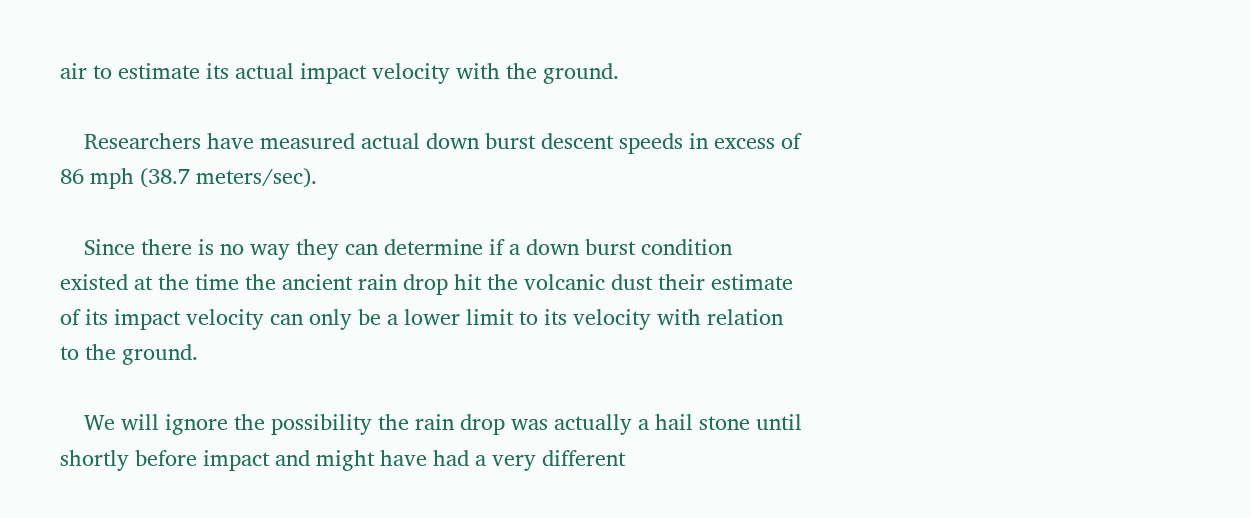air to estimate its actual impact velocity with the ground.

    Researchers have measured actual down burst descent speeds in excess of 86 mph (38.7 meters/sec).

    Since there is no way they can determine if a down burst condition existed at the time the ancient rain drop hit the volcanic dust their estimate of its impact velocity can only be a lower limit to its velocity with relation to the ground.

    We will ignore the possibility the rain drop was actually a hail stone until shortly before impact and might have had a very different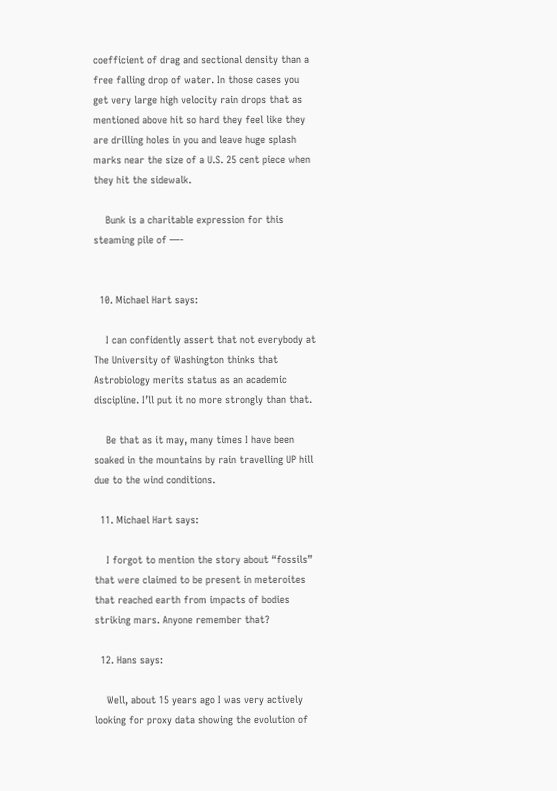coefficient of drag and sectional density than a free falling drop of water. In those cases you get very large high velocity rain drops that as mentioned above hit so hard they feel like they are drilling holes in you and leave huge splash marks near the size of a U.S. 25 cent piece when they hit the sidewalk.

    Bunk is a charitable expression for this steaming pile of —-


  10. Michael Hart says:

    I can confidently assert that not everybody at The University of Washington thinks that Astrobiology merits status as an academic discipline. I’ll put it no more strongly than that.

    Be that as it may, many times I have been soaked in the mountains by rain travelling UP hill due to the wind conditions.

  11. Michael Hart says:

    I forgot to mention the story about “fossils” that were claimed to be present in meteroites that reached earth from impacts of bodies striking mars. Anyone remember that?

  12. Hans says:

    Well, about 15 years ago I was very actively looking for proxy data showing the evolution of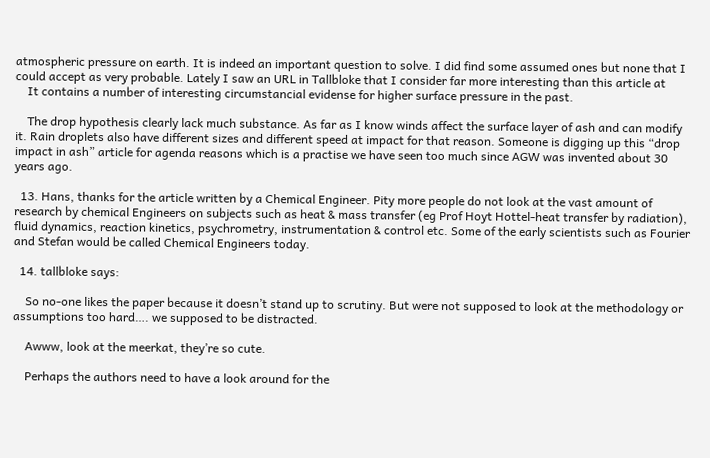atmospheric pressure on earth. It is indeed an important question to solve. I did find some assumed ones but none that I could accept as very probable. Lately I saw an URL in Tallbloke that I consider far more interesting than this article at
    It contains a number of interesting circumstancial evidense for higher surface pressure in the past.

    The drop hypothesis clearly lack much substance. As far as I know winds affect the surface layer of ash and can modify it. Rain droplets also have different sizes and different speed at impact for that reason. Someone is digging up this “drop impact in ash” article for agenda reasons which is a practise we have seen too much since AGW was invented about 30 years ago.

  13. Hans, thanks for the article written by a Chemical Engineer. Pity more people do not look at the vast amount of research by chemical Engineers on subjects such as heat & mass transfer (eg Prof Hoyt Hottel-heat transfer by radiation), fluid dynamics, reaction kinetics, psychrometry, instrumentation & control etc. Some of the early scientists such as Fourier and Stefan would be called Chemical Engineers today.

  14. tallbloke says:

    So no-one likes the paper because it doesn’t stand up to scrutiny. But were not supposed to look at the methodology or assumptions too hard…. we supposed to be distracted.

    Awww, look at the meerkat, they’re so cute.

    Perhaps the authors need to have a look around for the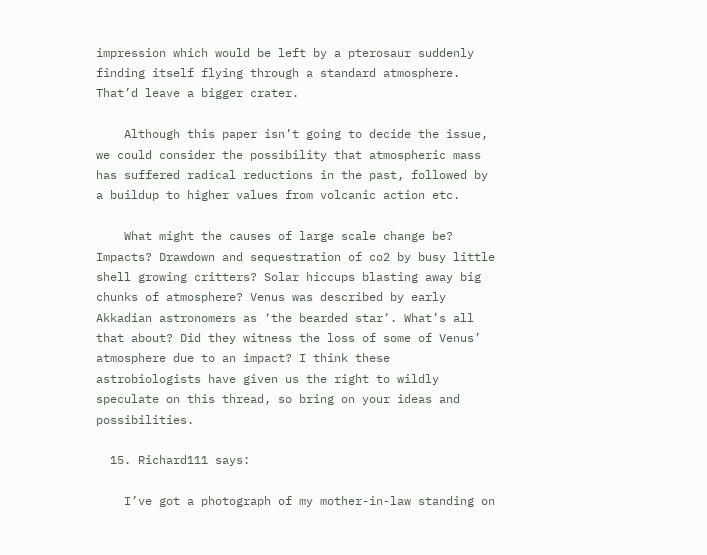impression which would be left by a pterosaur suddenly finding itself flying through a standard atmosphere. That’d leave a bigger crater.

    Although this paper isn’t going to decide the issue, we could consider the possibility that atmospheric mass has suffered radical reductions in the past, followed by a buildup to higher values from volcanic action etc.

    What might the causes of large scale change be? Impacts? Drawdown and sequestration of co2 by busy little shell growing critters? Solar hiccups blasting away big chunks of atmosphere? Venus was described by early Akkadian astronomers as ‘the bearded star’. What’s all that about? Did they witness the loss of some of Venus’ atmosphere due to an impact? I think these astrobiologists have given us the right to wildly speculate on this thread, so bring on your ideas and possibilities.

  15. Richard111 says:

    I’ve got a photograph of my mother-in-law standing on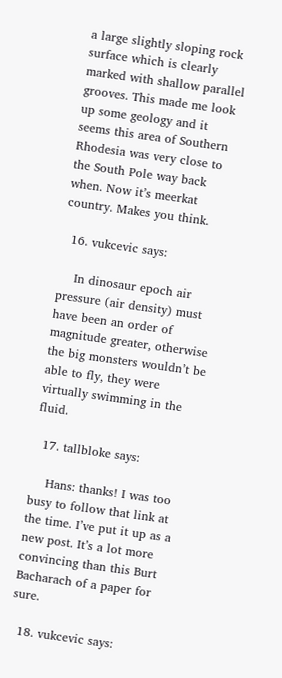a large slightly sloping rock surface which is clearly marked with shallow parallel grooves. This made me look up some geology and it seems this area of Southern Rhodesia was very close to the South Pole way back when. Now it’s meerkat country. Makes you think.

  16. vukcevic says:

    In dinosaur epoch air pressure (air density) must have been an order of magnitude greater, otherwise the big monsters wouldn’t be able to fly, they were virtually swimming in the fluid.

  17. tallbloke says:

    Hans: thanks! I was too busy to follow that link at the time. I’ve put it up as a new post. It’s a lot more convincing than this Burt Bacharach of a paper for sure.

  18. vukcevic says: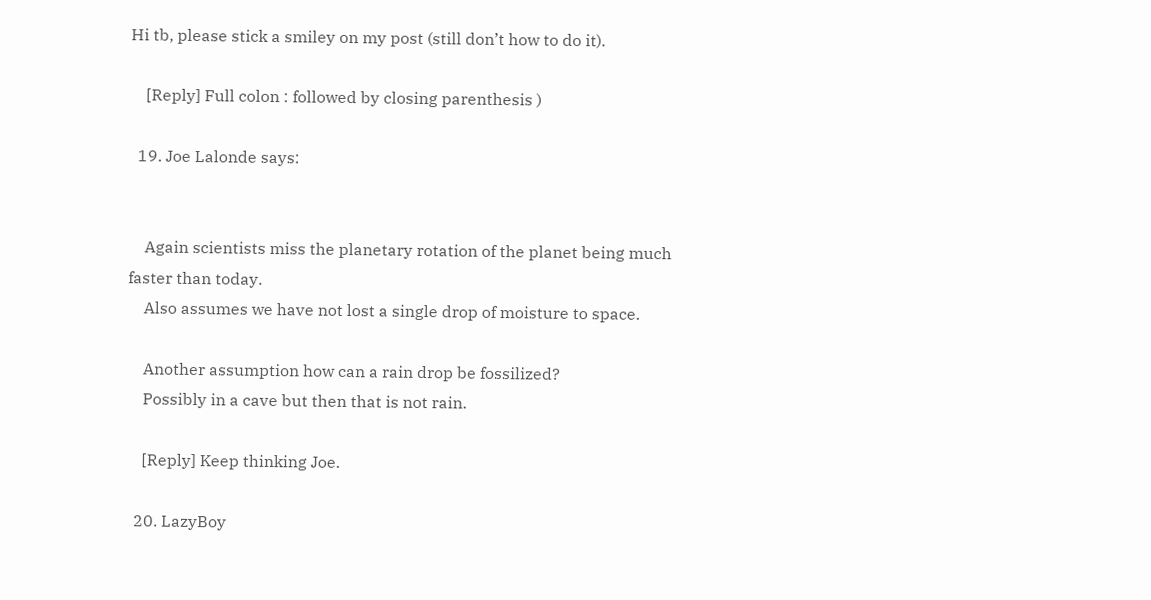Hi tb, please stick a smiley on my post (still don’t how to do it).

    [Reply] Full colon : followed by closing parenthesis )

  19. Joe Lalonde says:


    Again scientists miss the planetary rotation of the planet being much faster than today.
    Also assumes we have not lost a single drop of moisture to space.

    Another assumption how can a rain drop be fossilized?
    Possibly in a cave but then that is not rain.

    [Reply] Keep thinking Joe.

  20. LazyBoy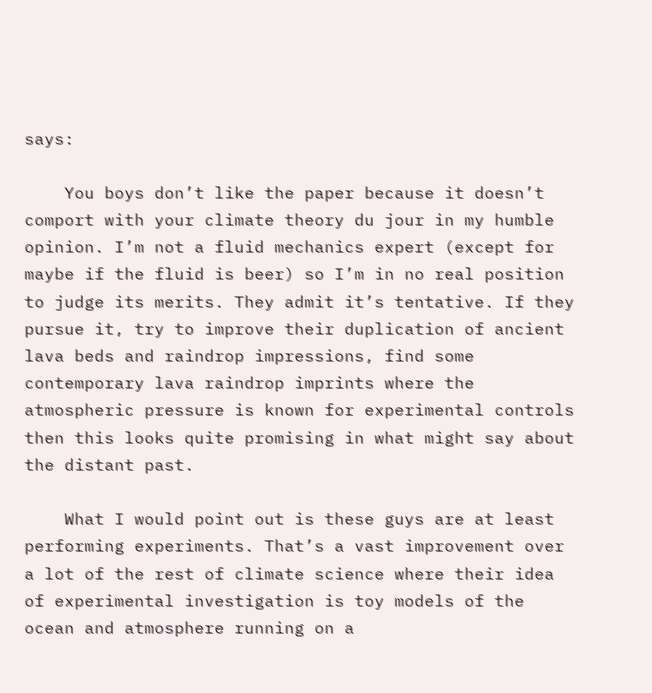says:

    You boys don’t like the paper because it doesn’t comport with your climate theory du jour in my humble opinion. I’m not a fluid mechanics expert (except for maybe if the fluid is beer) so I’m in no real position to judge its merits. They admit it’s tentative. If they pursue it, try to improve their duplication of ancient lava beds and raindrop impressions, find some contemporary lava raindrop imprints where the atmospheric pressure is known for experimental controls then this looks quite promising in what might say about the distant past.

    What I would point out is these guys are at least performing experiments. That’s a vast improvement over a lot of the rest of climate science where their idea of experimental investigation is toy models of the ocean and atmosphere running on a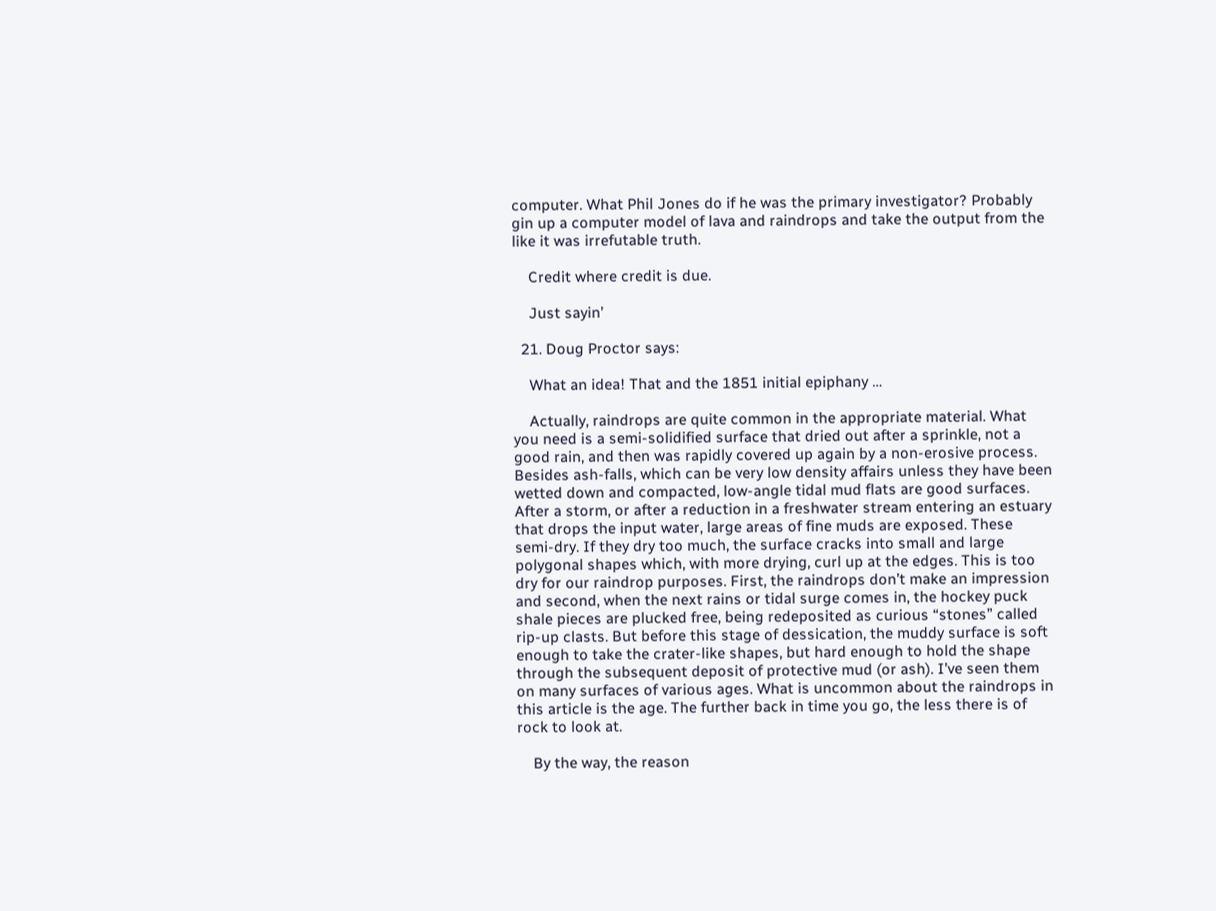computer. What Phil Jones do if he was the primary investigator? Probably gin up a computer model of lava and raindrops and take the output from the like it was irrefutable truth.

    Credit where credit is due.

    Just sayin’

  21. Doug Proctor says:

    What an idea! That and the 1851 initial epiphany …

    Actually, raindrops are quite common in the appropriate material. What you need is a semi-solidified surface that dried out after a sprinkle, not a good rain, and then was rapidly covered up again by a non-erosive process. Besides ash-falls, which can be very low density affairs unless they have been wetted down and compacted, low-angle tidal mud flats are good surfaces. After a storm, or after a reduction in a freshwater stream entering an estuary that drops the input water, large areas of fine muds are exposed. These semi-dry. If they dry too much, the surface cracks into small and large polygonal shapes which, with more drying, curl up at the edges. This is too dry for our raindrop purposes. First, the raindrops don’t make an impression and second, when the next rains or tidal surge comes in, the hockey puck shale pieces are plucked free, being redeposited as curious “stones” called rip-up clasts. But before this stage of dessication, the muddy surface is soft enough to take the crater-like shapes, but hard enough to hold the shape through the subsequent deposit of protective mud (or ash). I’ve seen them on many surfaces of various ages. What is uncommon about the raindrops in this article is the age. The further back in time you go, the less there is of rock to look at.

    By the way, the reason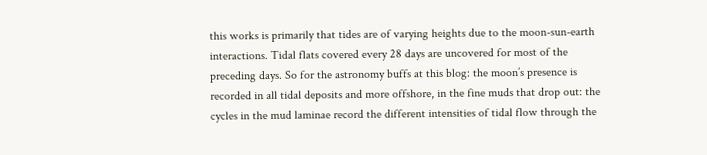this works is primarily that tides are of varying heights due to the moon-sun-earth interactions. Tidal flats covered every 28 days are uncovered for most of the preceding days. So for the astronomy buffs at this blog: the moon’s presence is recorded in all tidal deposits and more offshore, in the fine muds that drop out: the cycles in the mud laminae record the different intensities of tidal flow through the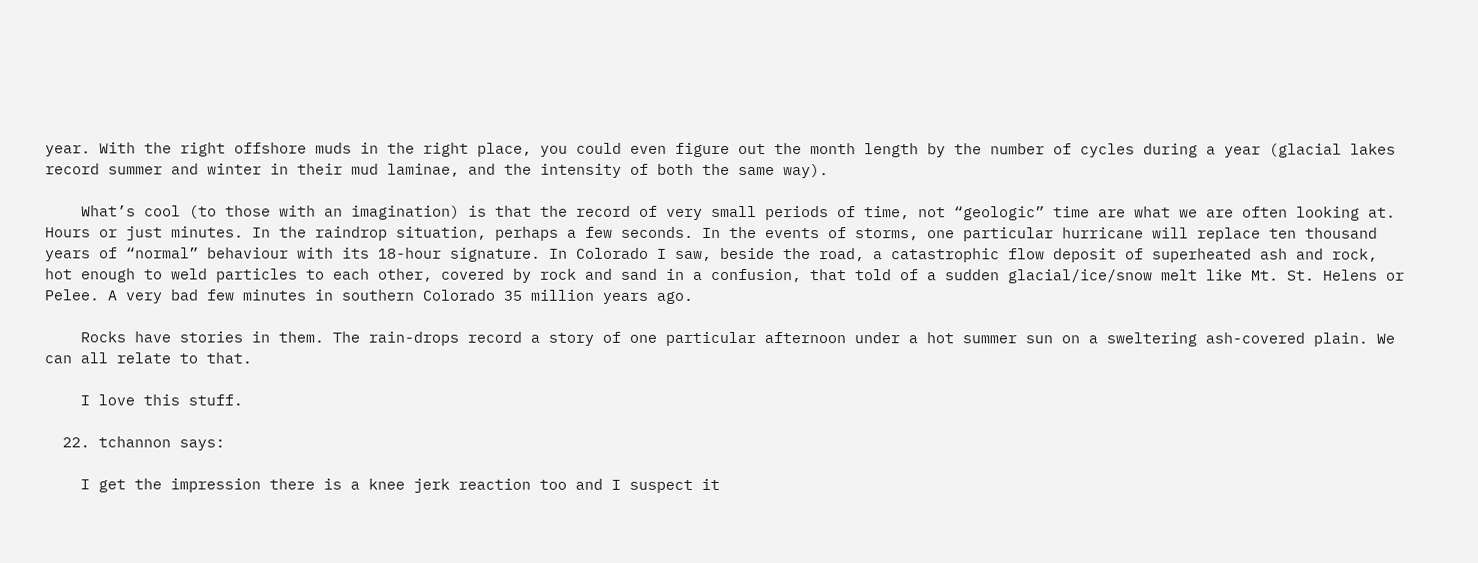year. With the right offshore muds in the right place, you could even figure out the month length by the number of cycles during a year (glacial lakes record summer and winter in their mud laminae, and the intensity of both the same way).

    What’s cool (to those with an imagination) is that the record of very small periods of time, not “geologic” time are what we are often looking at. Hours or just minutes. In the raindrop situation, perhaps a few seconds. In the events of storms, one particular hurricane will replace ten thousand years of “normal” behaviour with its 18-hour signature. In Colorado I saw, beside the road, a catastrophic flow deposit of superheated ash and rock, hot enough to weld particles to each other, covered by rock and sand in a confusion, that told of a sudden glacial/ice/snow melt like Mt. St. Helens or Pelee. A very bad few minutes in southern Colorado 35 million years ago.

    Rocks have stories in them. The rain-drops record a story of one particular afternoon under a hot summer sun on a sweltering ash-covered plain. We can all relate to that.

    I love this stuff.

  22. tchannon says:

    I get the impression there is a knee jerk reaction too and I suspect it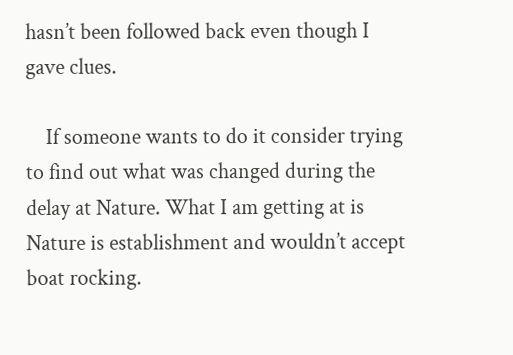hasn’t been followed back even though I gave clues.

    If someone wants to do it consider trying to find out what was changed during the delay at Nature. What I am getting at is Nature is establishment and wouldn’t accept boat rocking.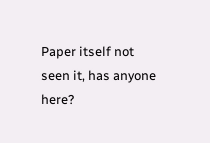Paper itself not seen it, has anyone here?